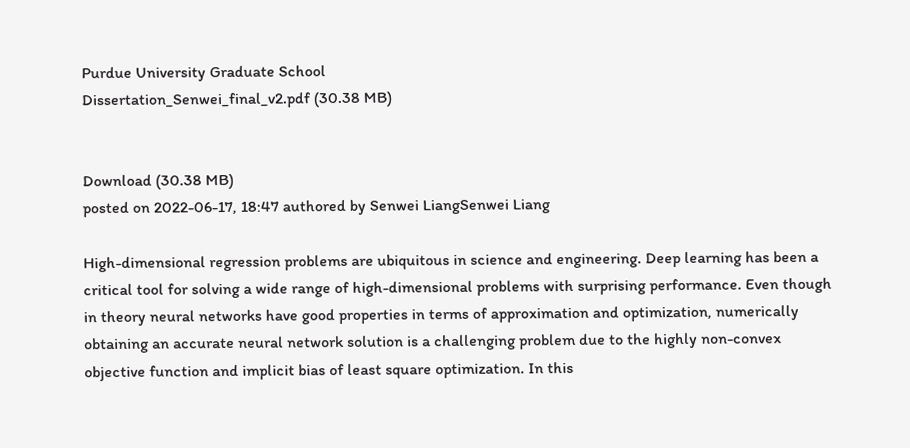Purdue University Graduate School
Dissertation_Senwei_final_v2.pdf (30.38 MB)


Download (30.38 MB)
posted on 2022-06-17, 18:47 authored by Senwei LiangSenwei Liang

High-dimensional regression problems are ubiquitous in science and engineering. Deep learning has been a critical tool for solving a wide range of high-dimensional problems with surprising performance. Even though in theory neural networks have good properties in terms of approximation and optimization, numerically obtaining an accurate neural network solution is a challenging problem due to the highly non-convex objective function and implicit bias of least square optimization. In this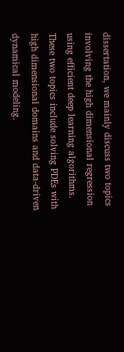dissertation, we mainly discuss two topics involving the high dimensional regression using efficient deep learning algorithms. These two topics include solving PDEs with high dimensional domains and data-driven dynamical modeling.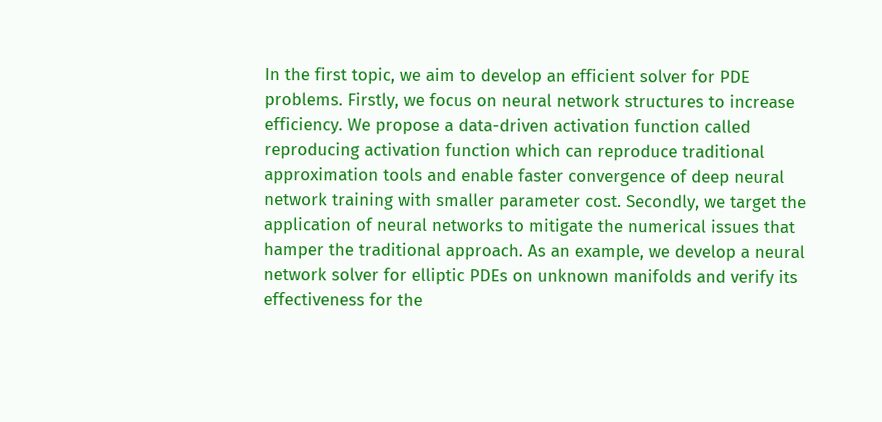In the first topic, we aim to develop an efficient solver for PDE problems. Firstly, we focus on neural network structures to increase efficiency. We propose a data-driven activation function called reproducing activation function which can reproduce traditional approximation tools and enable faster convergence of deep neural network training with smaller parameter cost. Secondly, we target the application of neural networks to mitigate the numerical issues that hamper the traditional approach. As an example, we develop a neural network solver for elliptic PDEs on unknown manifolds and verify its effectiveness for the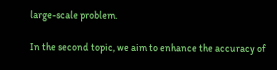large-scale problem.

In the second topic, we aim to enhance the accuracy of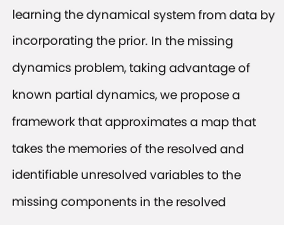learning the dynamical system from data by incorporating the prior. In the missing dynamics problem, taking advantage of known partial dynamics, we propose a framework that approximates a map that takes the memories of the resolved and identifiable unresolved variables to the missing components in the resolved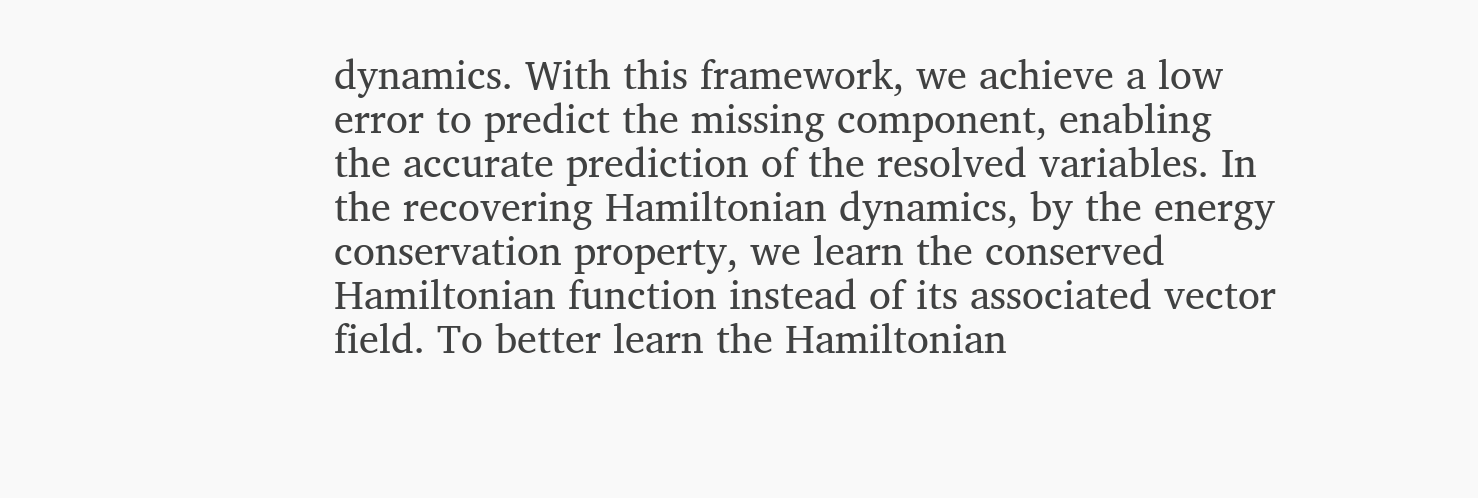dynamics. With this framework, we achieve a low error to predict the missing component, enabling the accurate prediction of the resolved variables. In the recovering Hamiltonian dynamics, by the energy conservation property, we learn the conserved Hamiltonian function instead of its associated vector field. To better learn the Hamiltonian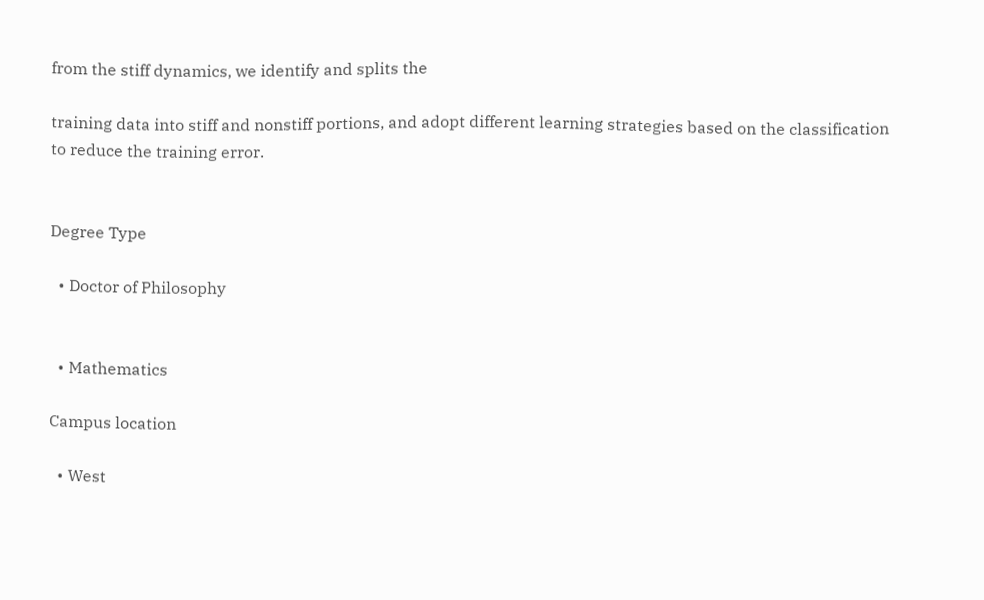from the stiff dynamics, we identify and splits the

training data into stiff and nonstiff portions, and adopt different learning strategies based on the classification to reduce the training error.


Degree Type

  • Doctor of Philosophy


  • Mathematics

Campus location

  • West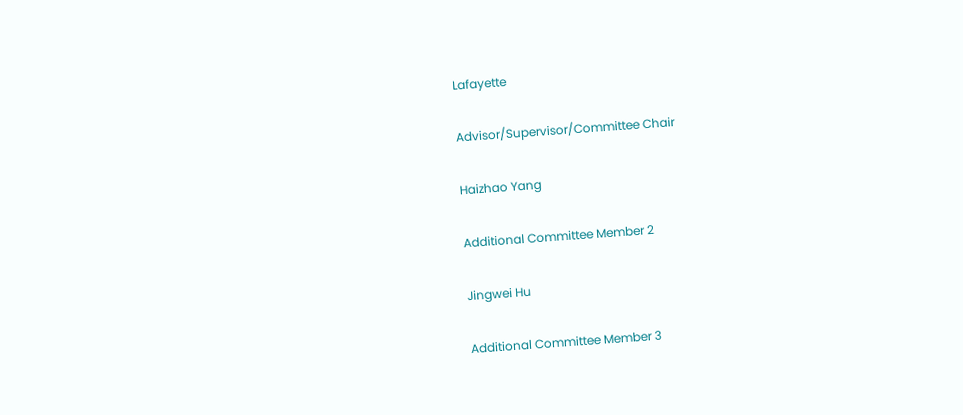Lafayette

Advisor/Supervisor/Committee Chair

Haizhao Yang

Additional Committee Member 2

Jingwei Hu

Additional Committee Member 3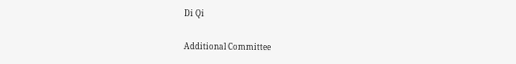Di Qi

Additional Committee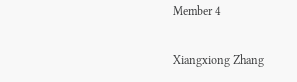Member 4

Xiangxiong Zhang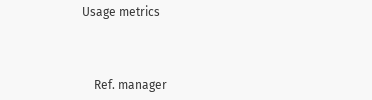Usage metrics



    Ref. manager